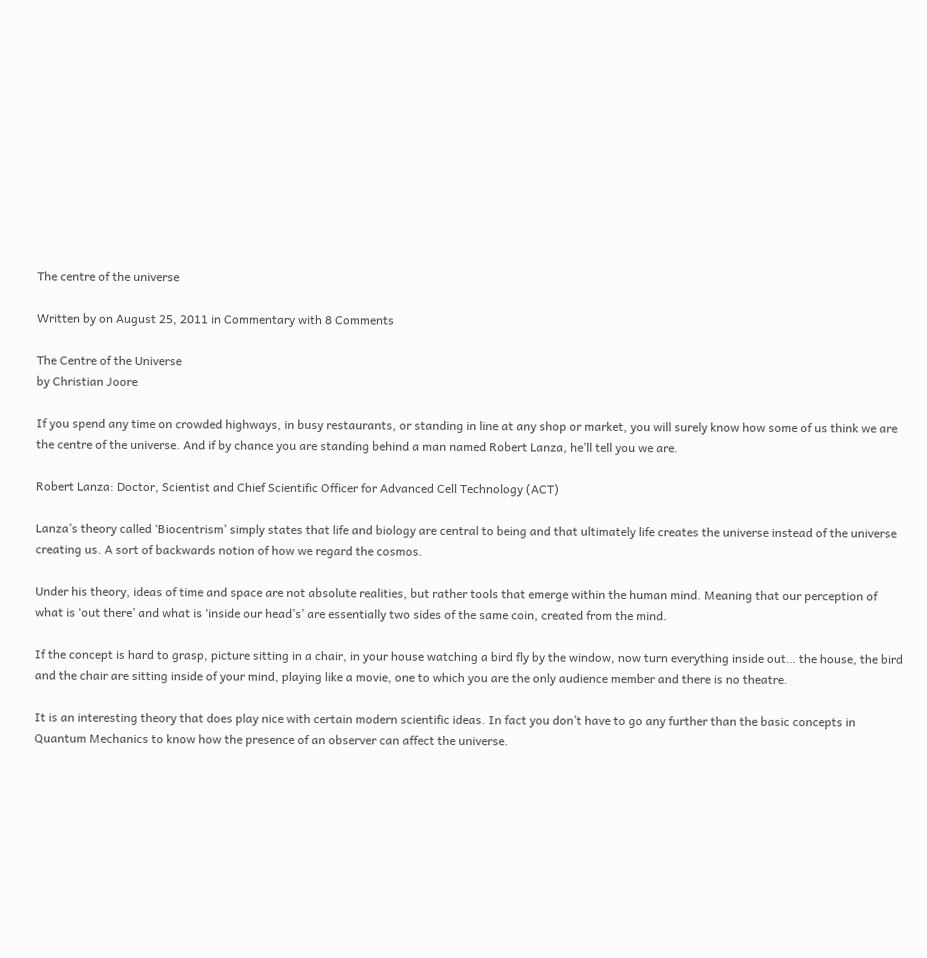The centre of the universe

Written by on August 25, 2011 in Commentary with 8 Comments

The Centre of the Universe
by Christian Joore

If you spend any time on crowded highways, in busy restaurants, or standing in line at any shop or market, you will surely know how some of us think we are the centre of the universe. And if by chance you are standing behind a man named Robert Lanza, he’ll tell you we are.

Robert Lanza: Doctor, Scientist and Chief Scientific Officer for Advanced Cell Technology (ACT)

Lanza’s theory called ‘Biocentrism’ simply states that life and biology are central to being and that ultimately life creates the universe instead of the universe creating us. A sort of backwards notion of how we regard the cosmos.

Under his theory, ideas of time and space are not absolute realities, but rather tools that emerge within the human mind. Meaning that our perception of what is ‘out there’ and what is ‘inside our head’s’ are essentially two sides of the same coin, created from the mind.

If the concept is hard to grasp, picture sitting in a chair, in your house watching a bird fly by the window, now turn everything inside out… the house, the bird and the chair are sitting inside of your mind, playing like a movie, one to which you are the only audience member and there is no theatre.

It is an interesting theory that does play nice with certain modern scientific ideas. In fact you don’t have to go any further than the basic concepts in Quantum Mechanics to know how the presence of an observer can affect the universe.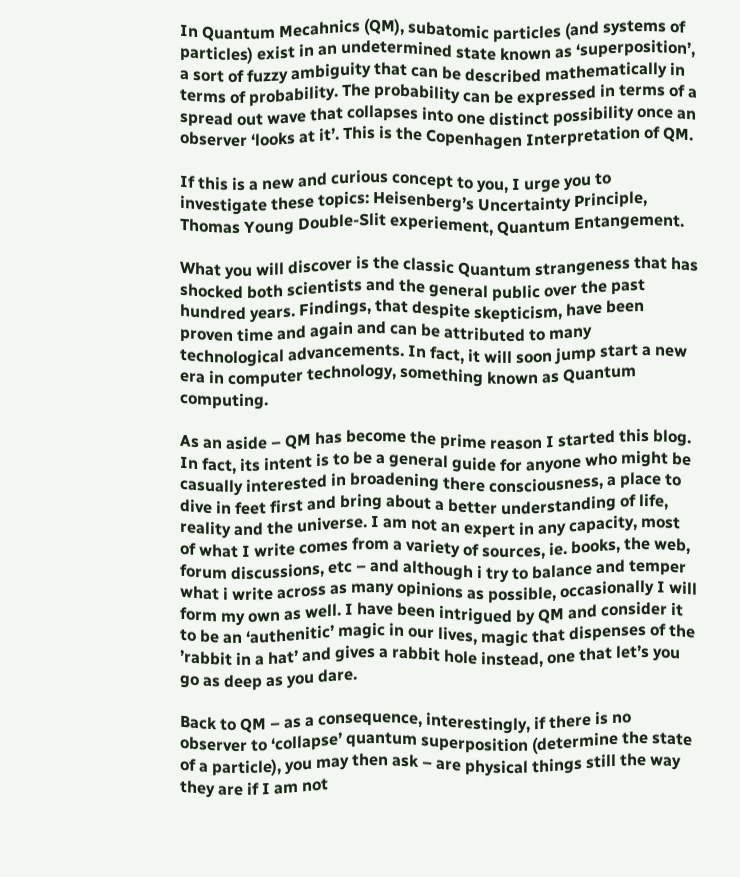In Quantum Mecahnics (QM), subatomic particles (and systems of particles) exist in an undetermined state known as ‘superposition’, a sort of fuzzy ambiguity that can be described mathematically in terms of probability. The probability can be expressed in terms of a spread out wave that collapses into one distinct possibility once an observer ‘looks at it’. This is the Copenhagen Interpretation of QM.

If this is a new and curious concept to you, I urge you to investigate these topics: Heisenberg’s Uncertainty Principle, Thomas Young Double-Slit experiement, Quantum Entangement.

What you will discover is the classic Quantum strangeness that has shocked both scientists and the general public over the past hundred years. Findings, that despite skepticism, have been proven time and again and can be attributed to many technological advancements. In fact, it will soon jump start a new era in computer technology, something known as Quantum computing.

As an aside – QM has become the prime reason I started this blog. In fact, its intent is to be a general guide for anyone who might be casually interested in broadening there consciousness, a place to dive in feet first and bring about a better understanding of life, reality and the universe. I am not an expert in any capacity, most of what I write comes from a variety of sources, ie. books, the web, forum discussions, etc – and although i try to balance and temper what i write across as many opinions as possible, occasionally I will form my own as well. I have been intrigued by QM and consider it to be an ‘authenitic’ magic in our lives, magic that dispenses of the ’rabbit in a hat’ and gives a rabbit hole instead, one that let’s you go as deep as you dare.

Back to QM – as a consequence, interestingly, if there is no observer to ‘collapse’ quantum superposition (determine the state of a particle), you may then ask – are physical things still the way they are if I am not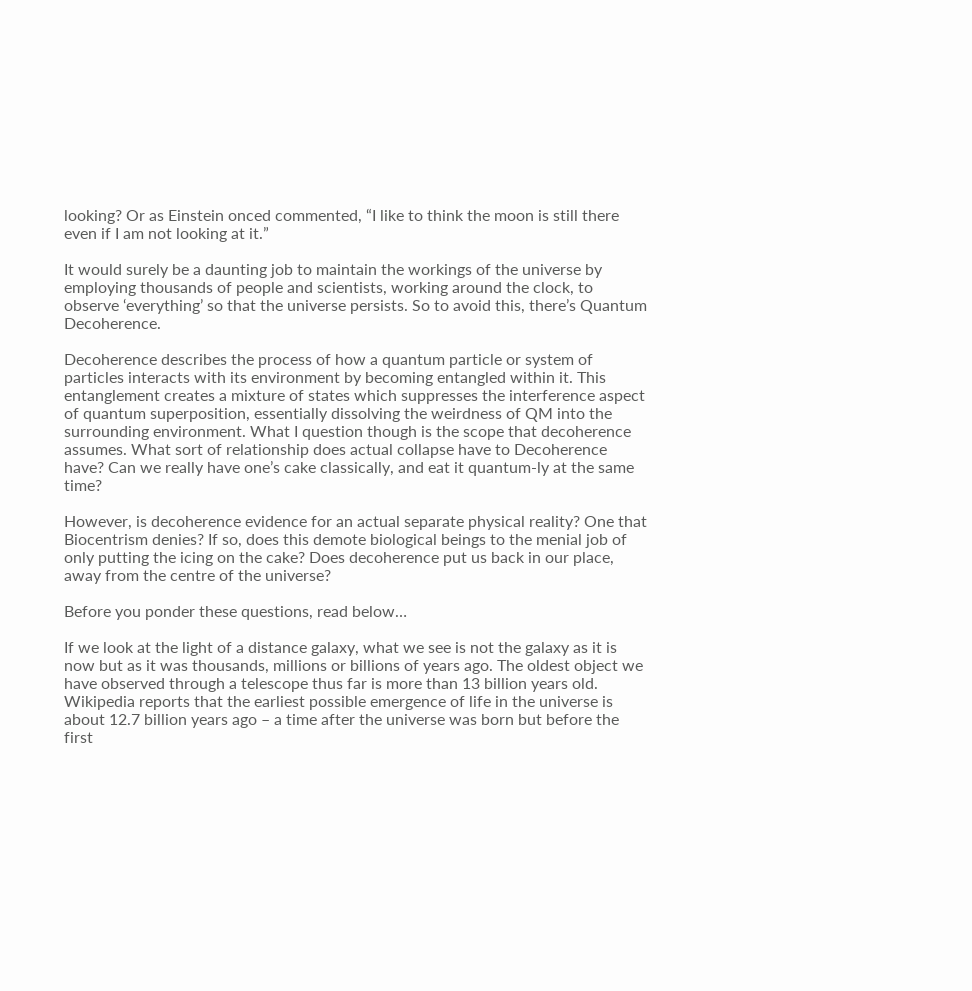looking? Or as Einstein onced commented, “I like to think the moon is still there even if I am not looking at it.”

It would surely be a daunting job to maintain the workings of the universe by employing thousands of people and scientists, working around the clock, to observe ‘everything’ so that the universe persists. So to avoid this, there’s Quantum Decoherence.

Decoherence describes the process of how a quantum particle or system of particles interacts with its environment by becoming entangled within it. This entanglement creates a mixture of states which suppresses the interference aspect of quantum superposition, essentially dissolving the weirdness of QM into the surrounding environment. What I question though is the scope that decoherence assumes. What sort of relationship does actual collapse have to Decoherence have? Can we really have one’s cake classically, and eat it quantum-ly at the same time?

However, is decoherence evidence for an actual separate physical reality? One that Biocentrism denies? If so, does this demote biological beings to the menial job of only putting the icing on the cake? Does decoherence put us back in our place, away from the centre of the universe?

Before you ponder these questions, read below…

If we look at the light of a distance galaxy, what we see is not the galaxy as it is now but as it was thousands, millions or billions of years ago. The oldest object we have observed through a telescope thus far is more than 13 billion years old. Wikipedia reports that the earliest possible emergence of life in the universe is about 12.7 billion years ago – a time after the universe was born but before the first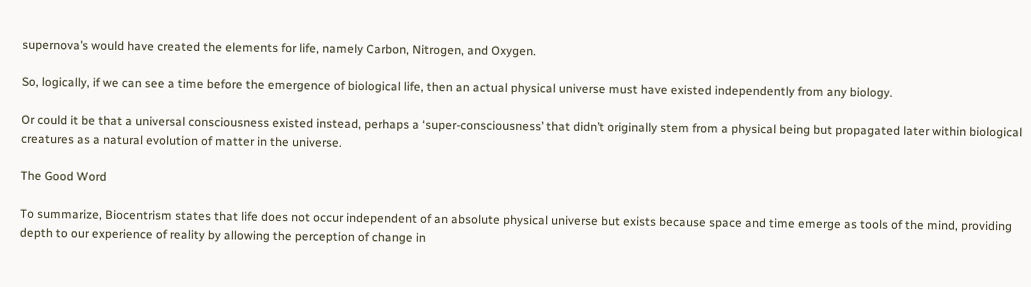supernova’s would have created the elements for life, namely Carbon, Nitrogen, and Oxygen.

So, logically, if we can see a time before the emergence of biological life, then an actual physical universe must have existed independently from any biology.

Or could it be that a universal consciousness existed instead, perhaps a ‘super-consciousness’ that didn’t originally stem from a physical being but propagated later within biological creatures as a natural evolution of matter in the universe.

The Good Word

To summarize, Biocentrism states that life does not occur independent of an absolute physical universe but exists because space and time emerge as tools of the mind, providing depth to our experience of reality by allowing the perception of change in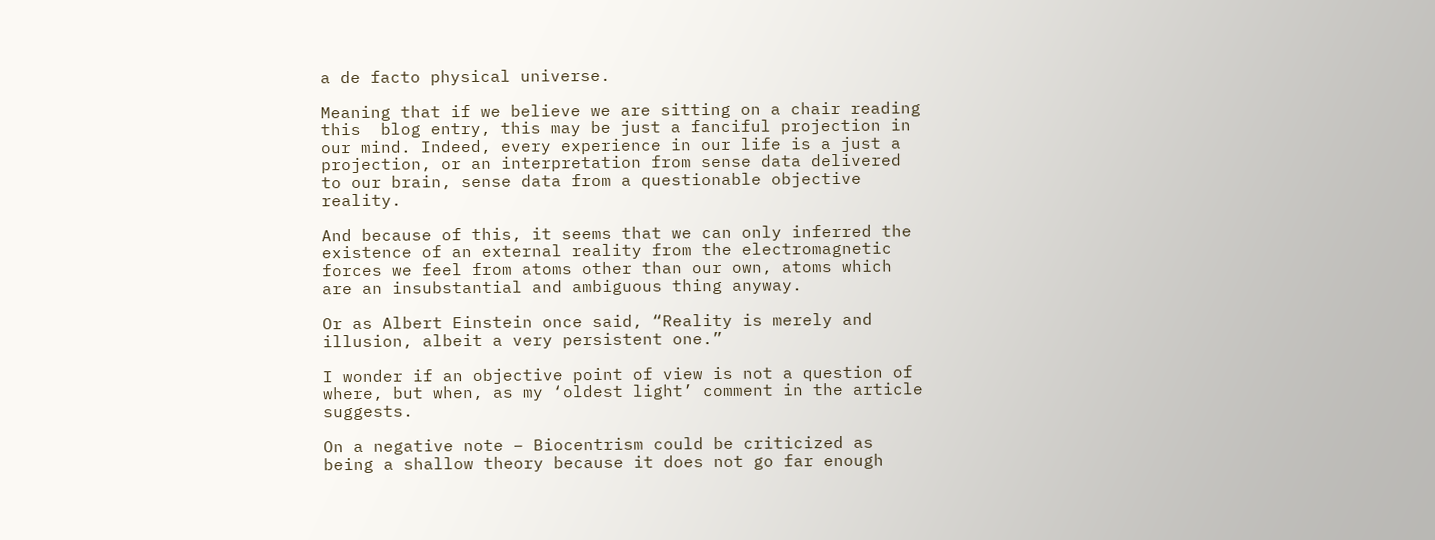a de facto physical universe.

Meaning that if we believe we are sitting on a chair reading this  blog entry, this may be just a fanciful projection in our mind. Indeed, every experience in our life is a just a projection, or an interpretation from sense data delivered to our brain, sense data from a questionable objective reality.

And because of this, it seems that we can only inferred the existence of an external reality from the electromagnetic forces we feel from atoms other than our own, atoms which are an insubstantial and ambiguous thing anyway.

Or as Albert Einstein once said, “Reality is merely and illusion, albeit a very persistent one.”

I wonder if an objective point of view is not a question of where, but when, as my ‘oldest light’ comment in the article suggests.

On a negative note – Biocentrism could be criticized as being a shallow theory because it does not go far enough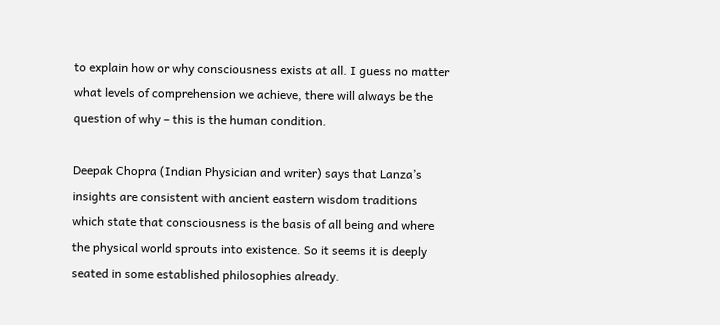to explain how or why consciousness exists at all. I guess no matter what levels of comprehension we achieve, there will always be the question of why – this is the human condition.

Deepak Chopra (Indian Physician and writer) says that Lanza’s insights are consistent with ancient eastern wisdom traditions which state that consciousness is the basis of all being and where the physical world sprouts into existence. So it seems it is deeply seated in some established philosophies already.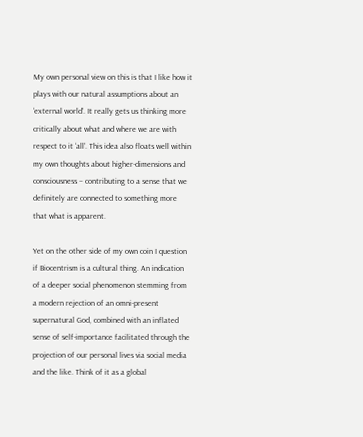My own personal view on this is that I like how it plays with our natural assumptions about an ‘external world’. It really gets us thinking more critically about what and where we are with respect to it ‘all’. This idea also floats well within my own thoughts about higher-dimensions and consciousness – contributing to a sense that we definitely are connected to something more that what is apparent.

Yet on the other side of my own coin I question if Biocentrism is a cultural thing. An indication of a deeper social phenomenon stemming from a modern rejection of an omni-present supernatural God, combined with an inflated sense of self-importance facilitated through the projection of our personal lives via social media and the like. Think of it as a global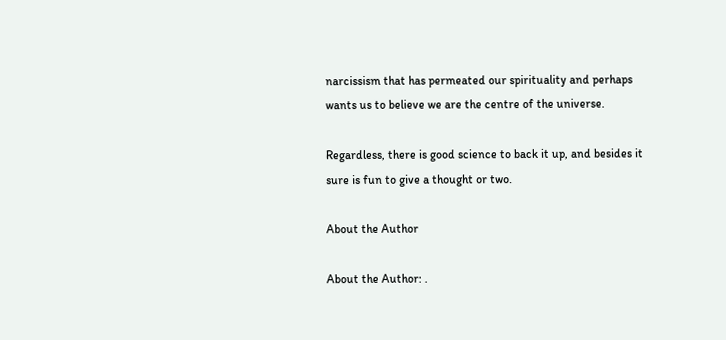narcissism that has permeated our spirituality and perhaps wants us to believe we are the centre of the universe.

Regardless, there is good science to back it up, and besides it sure is fun to give a thought or two.

About the Author

About the Author: .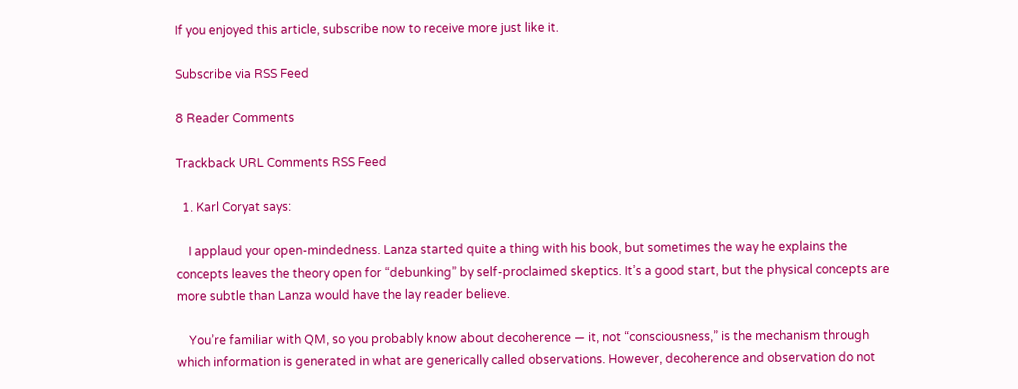If you enjoyed this article, subscribe now to receive more just like it.

Subscribe via RSS Feed

8 Reader Comments

Trackback URL Comments RSS Feed

  1. Karl Coryat says:

    I applaud your open-mindedness. Lanza started quite a thing with his book, but sometimes the way he explains the concepts leaves the theory open for “debunking” by self-proclaimed skeptics. It’s a good start, but the physical concepts are more subtle than Lanza would have the lay reader believe.

    You’re familiar with QM, so you probably know about decoherence — it, not “consciousness,” is the mechanism through which information is generated in what are generically called observations. However, decoherence and observation do not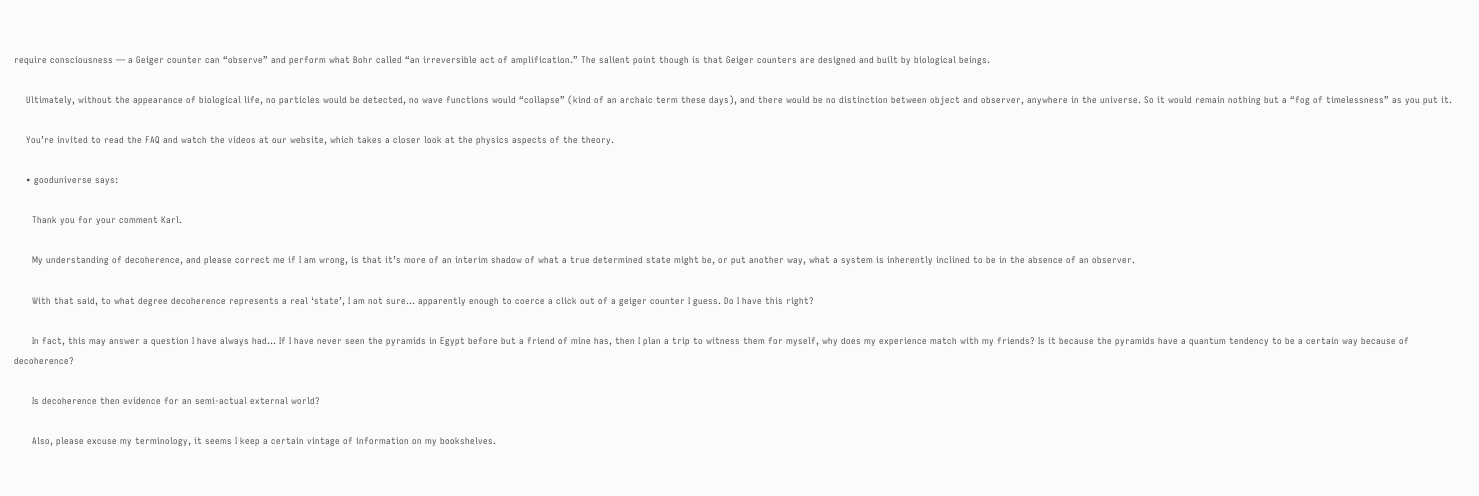require consciousness — a Geiger counter can “observe” and perform what Bohr called “an irreversible act of amplification.” The salient point though is that Geiger counters are designed and built by biological beings.

    Ultimately, without the appearance of biological life, no particles would be detected, no wave functions would “collapse” (kind of an archaic term these days), and there would be no distinction between object and observer, anywhere in the universe. So it would remain nothing but a “fog of timelessness” as you put it.

    You’re invited to read the FAQ and watch the videos at our website, which takes a closer look at the physics aspects of the theory.

    • gooduniverse says:

      Thank you for your comment Karl.

      My understanding of decoherence, and please correct me if I am wrong, is that it’s more of an interim shadow of what a true determined state might be, or put another way, what a system is inherently inclined to be in the absence of an observer.

      With that said, to what degree decoherence represents a real ‘state’, I am not sure… apparently enough to coerce a click out of a geiger counter I guess. Do I have this right?

      In fact, this may answer a question I have always had… If I have never seen the pyramids in Egypt before but a friend of mine has, then I plan a trip to witness them for myself, why does my experience match with my friends? Is it because the pyramids have a quantum tendency to be a certain way because of decoherence?

      Is decoherence then evidence for an semi-actual external world?

      Also, please excuse my terminology, it seems I keep a certain vintage of information on my bookshelves.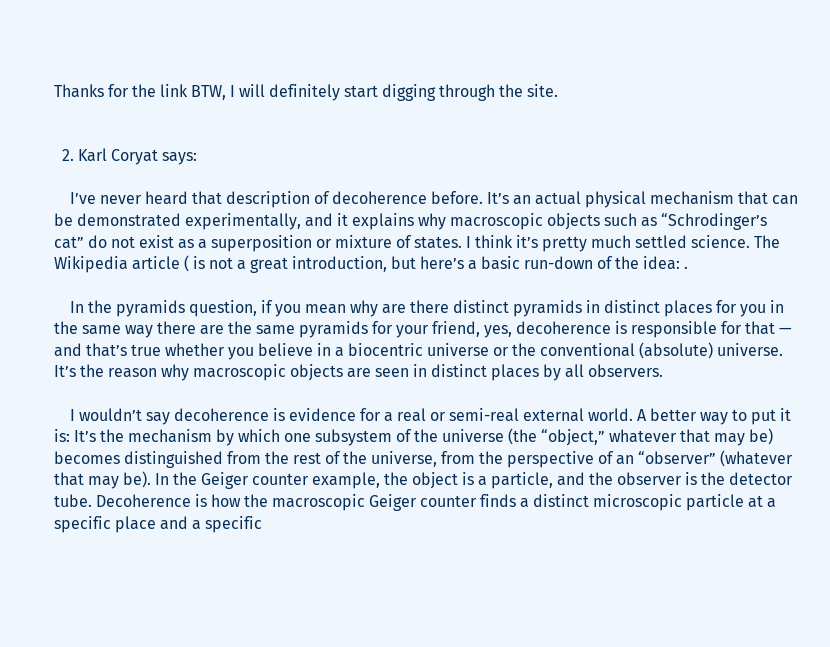Thanks for the link BTW, I will definitely start digging through the site.


  2. Karl Coryat says:

    I’ve never heard that description of decoherence before. It’s an actual physical mechanism that can be demonstrated experimentally, and it explains why macroscopic objects such as “Schrodinger’s cat” do not exist as a superposition or mixture of states. I think it’s pretty much settled science. The Wikipedia article ( is not a great introduction, but here’s a basic run-down of the idea: .

    In the pyramids question, if you mean why are there distinct pyramids in distinct places for you in the same way there are the same pyramids for your friend, yes, decoherence is responsible for that — and that’s true whether you believe in a biocentric universe or the conventional (absolute) universe. It’s the reason why macroscopic objects are seen in distinct places by all observers.

    I wouldn’t say decoherence is evidence for a real or semi-real external world. A better way to put it is: It’s the mechanism by which one subsystem of the universe (the “object,” whatever that may be) becomes distinguished from the rest of the universe, from the perspective of an “observer” (whatever that may be). In the Geiger counter example, the object is a particle, and the observer is the detector tube. Decoherence is how the macroscopic Geiger counter finds a distinct microscopic particle at a specific place and a specific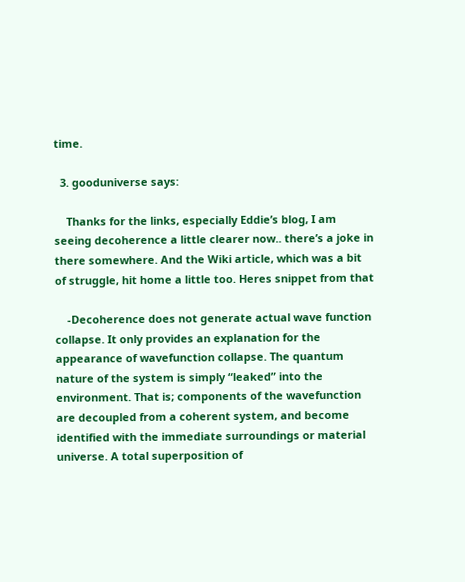time.

  3. gooduniverse says:

    Thanks for the links, especially Eddie’s blog, I am seeing decoherence a little clearer now.. there’s a joke in there somewhere. And the Wiki article, which was a bit of struggle, hit home a little too. Heres snippet from that

    -Decoherence does not generate actual wave function collapse. It only provides an explanation for the appearance of wavefunction collapse. The quantum nature of the system is simply “leaked” into the environment. That is; components of the wavefunction are decoupled from a coherent system, and become identified with the immediate surroundings or material universe. A total superposition of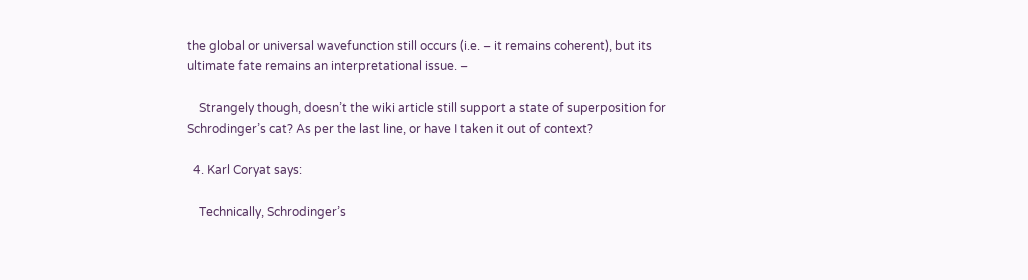the global or universal wavefunction still occurs (i.e. – it remains coherent), but its ultimate fate remains an interpretational issue. –

    Strangely though, doesn’t the wiki article still support a state of superposition for Schrodinger’s cat? As per the last line, or have I taken it out of context?

  4. Karl Coryat says:

    Technically, Schrodinger’s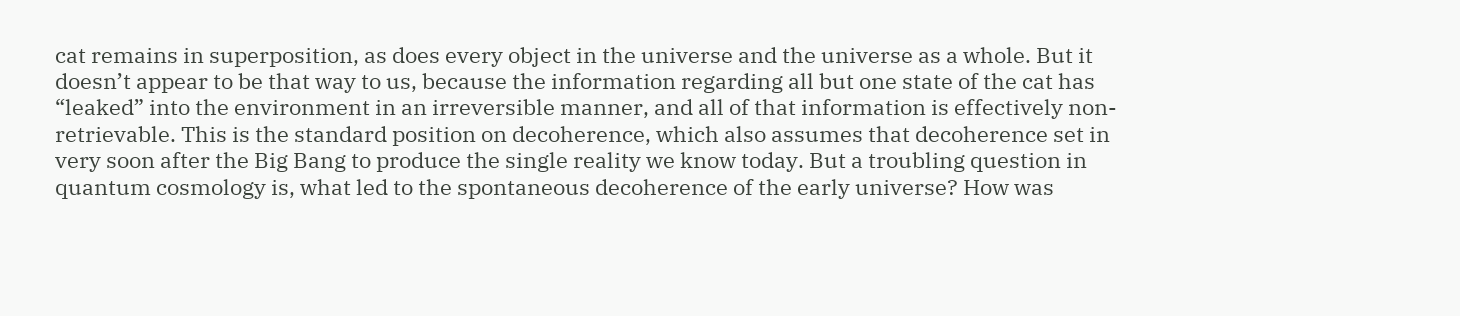cat remains in superposition, as does every object in the universe and the universe as a whole. But it doesn’t appear to be that way to us, because the information regarding all but one state of the cat has “leaked” into the environment in an irreversible manner, and all of that information is effectively non-retrievable. This is the standard position on decoherence, which also assumes that decoherence set in very soon after the Big Bang to produce the single reality we know today. But a troubling question in quantum cosmology is, what led to the spontaneous decoherence of the early universe? How was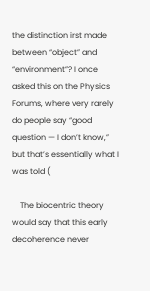the distinction irst made between “object” and “environment”? I once asked this on the Physics Forums, where very rarely do people say “good question — I don’t know,” but that’s essentially what I was told (

    The biocentric theory would say that this early decoherence never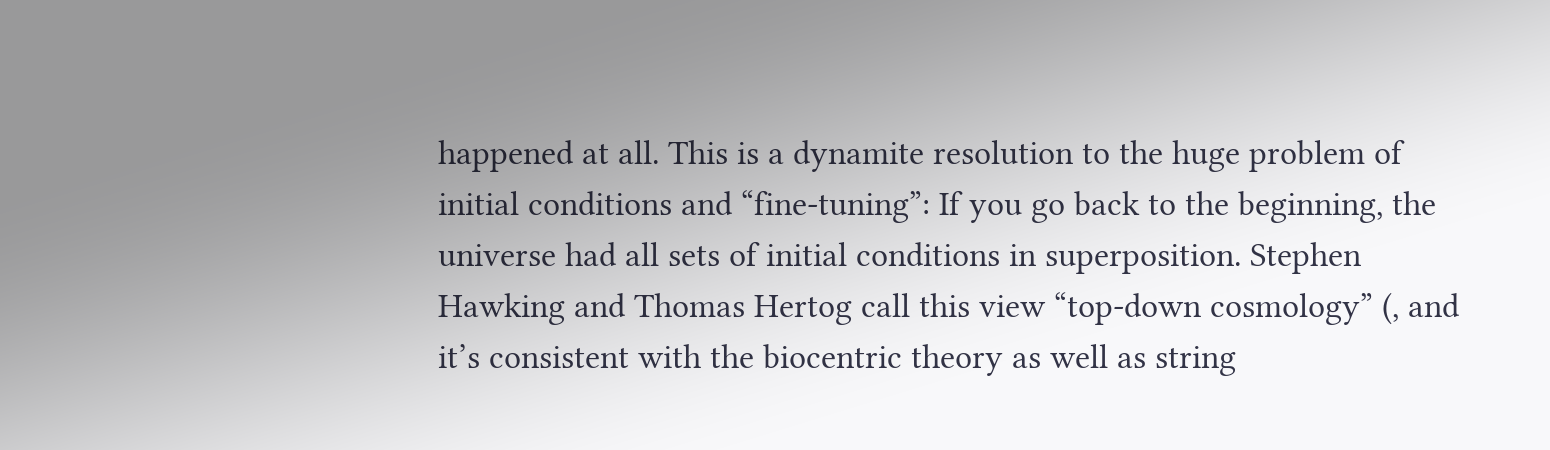happened at all. This is a dynamite resolution to the huge problem of initial conditions and “fine-tuning”: If you go back to the beginning, the universe had all sets of initial conditions in superposition. Stephen Hawking and Thomas Hertog call this view “top-down cosmology” (, and it’s consistent with the biocentric theory as well as string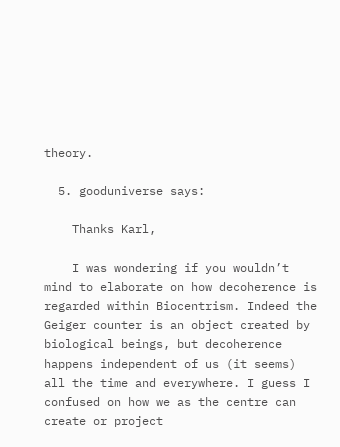theory.

  5. gooduniverse says:

    Thanks Karl,

    I was wondering if you wouldn’t mind to elaborate on how decoherence is regarded within Biocentrism. Indeed the Geiger counter is an object created by biological beings, but decoherence happens independent of us (it seems) all the time and everywhere. I guess I confused on how we as the centre can create or project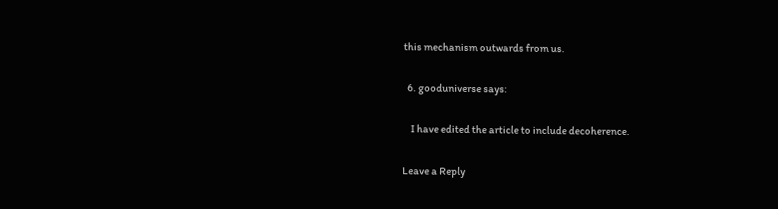this mechanism outwards from us.

  6. gooduniverse says:

    I have edited the article to include decoherence.

Leave a Reply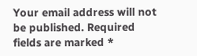Your email address will not be published. Required fields are marked *